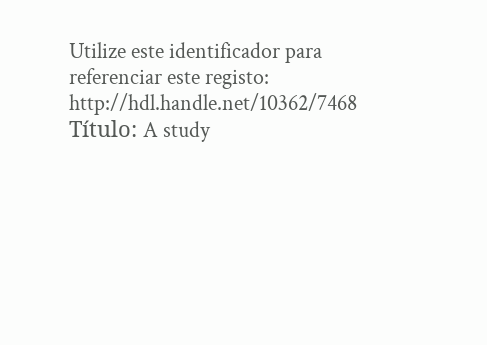Utilize este identificador para referenciar este registo: http://hdl.handle.net/10362/7468
Título: A study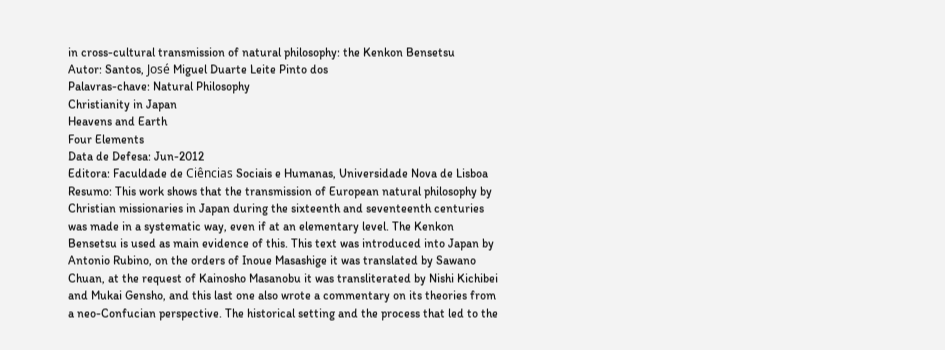in cross-cultural transmission of natural philosophy: the Kenkon Bensetsu
Autor: Santos, José Miguel Duarte Leite Pinto dos
Palavras-chave: Natural Philosophy
Christianity in Japan
Heavens and Earth
Four Elements
Data de Defesa: Jun-2012
Editora: Faculdade de Ciências Sociais e Humanas, Universidade Nova de Lisboa
Resumo: This work shows that the transmission of European natural philosophy by Christian missionaries in Japan during the sixteenth and seventeenth centuries was made in a systematic way, even if at an elementary level. The Kenkon Bensetsu is used as main evidence of this. This text was introduced into Japan by Antonio Rubino, on the orders of Inoue Masashige it was translated by Sawano Chuan, at the request of Kainosho Masanobu it was transliterated by Nishi Kichibei and Mukai Gensho, and this last one also wrote a commentary on its theories from a neo-Confucian perspective. The historical setting and the process that led to the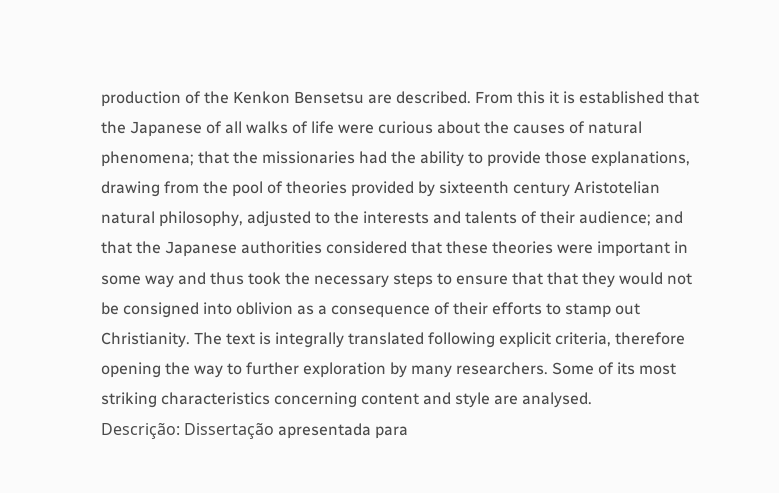production of the Kenkon Bensetsu are described. From this it is established that the Japanese of all walks of life were curious about the causes of natural phenomena; that the missionaries had the ability to provide those explanations, drawing from the pool of theories provided by sixteenth century Aristotelian natural philosophy, adjusted to the interests and talents of their audience; and that the Japanese authorities considered that these theories were important in some way and thus took the necessary steps to ensure that that they would not be consigned into oblivion as a consequence of their efforts to stamp out Christianity. The text is integrally translated following explicit criteria, therefore opening the way to further exploration by many researchers. Some of its most striking characteristics concerning content and style are analysed.
Descrição: Dissertação apresentada para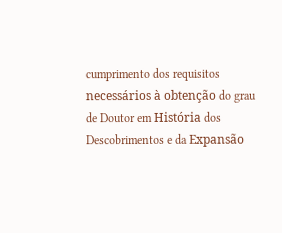cumprimento dos requisitos necessários à obtenção do grau de Doutor em História dos Descobrimentos e da Expansão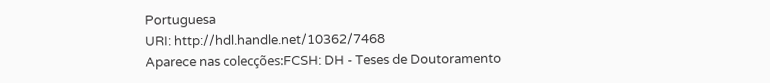Portuguesa
URI: http://hdl.handle.net/10362/7468
Aparece nas colecções:FCSH: DH - Teses de Doutoramento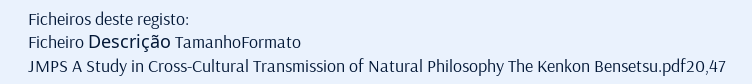Ficheiros deste registo:
Ficheiro Descrição TamanhoFormato
JMPS A Study in Cross-Cultural Transmission of Natural Philosophy The Kenkon Bensetsu.pdf20,47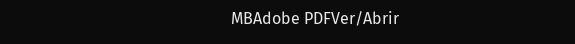MBAdobe PDFVer/Abrir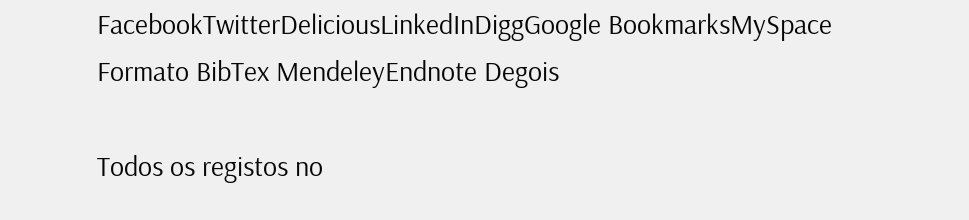FacebookTwitterDeliciousLinkedInDiggGoogle BookmarksMySpace
Formato BibTex MendeleyEndnote Degois

Todos os registos no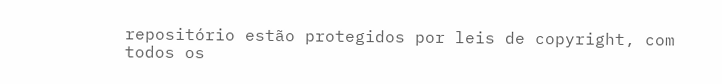repositório estão protegidos por leis de copyright, com todos os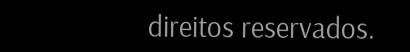direitos reservados.